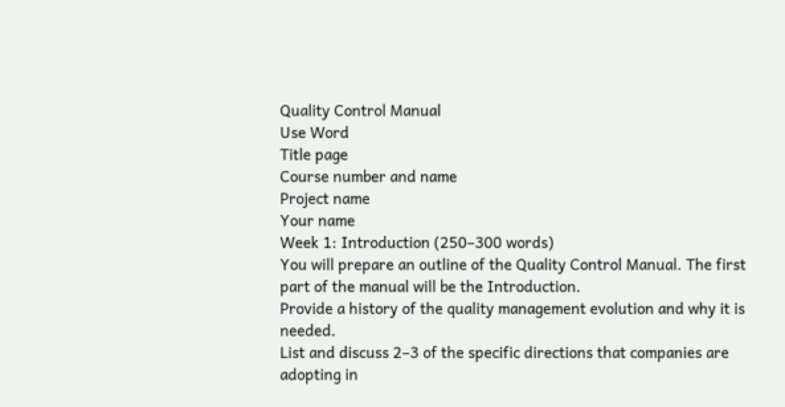Quality Control Manual
Use Word
Title page
Course number and name
Project name
Your name
Week 1: Introduction (250–300 words)
You will prepare an outline of the Quality Control Manual. The first part of the manual will be the Introduction.
Provide a history of the quality management evolution and why it is needed.
List and discuss 2–3 of the specific directions that companies are adopting in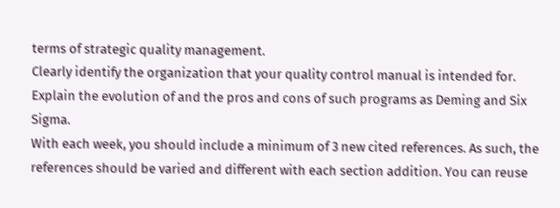terms of strategic quality management.
Clearly identify the organization that your quality control manual is intended for.
Explain the evolution of and the pros and cons of such programs as Deming and Six Sigma.
With each week, you should include a minimum of 3 new cited references. As such, the references should be varied and different with each section addition. You can reuse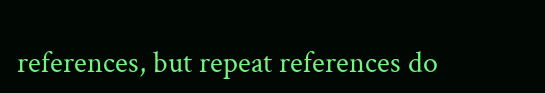references, but repeat references do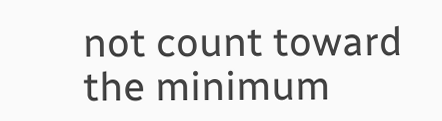not count toward the minimum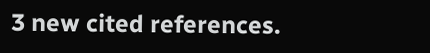3 new cited references.